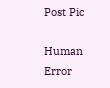Post Pic

Human Error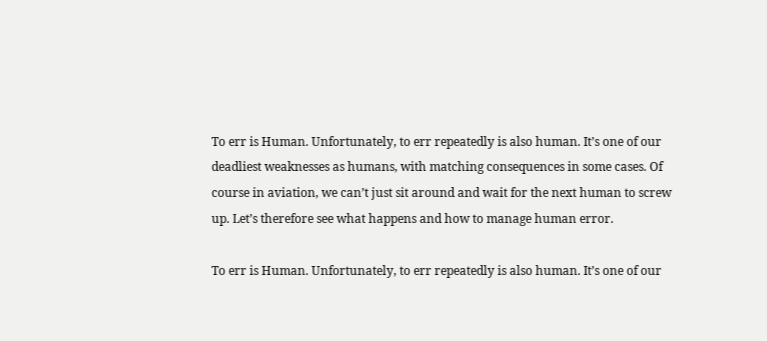To err is Human. Unfortunately, to err repeatedly is also human. It’s one of our deadliest weaknesses as humans, with matching consequences in some cases. Of course in aviation, we can’t just sit around and wait for the next human to screw up. Let’s therefore see what happens and how to manage human error.

To err is Human. Unfortunately, to err repeatedly is also human. It’s one of our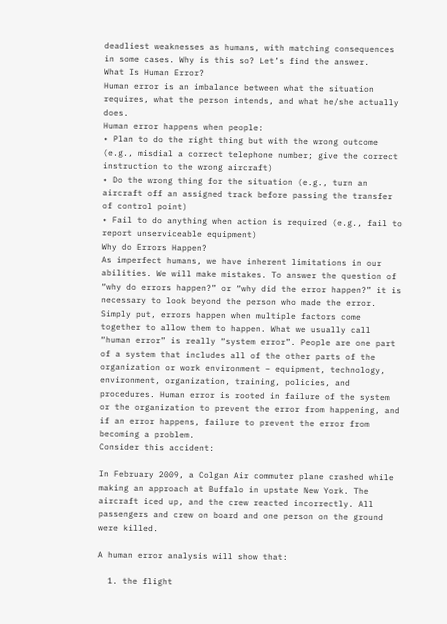deadliest weaknesses as humans, with matching consequences in some cases. Why is this so? Let’s find the answer.
What Is Human Error?
Human error is an imbalance between what the situation requires, what the person intends, and what he/she actually does.
Human error happens when people:
• Plan to do the right thing but with the wrong outcome (e.g., misdial a correct telephone number; give the correct instruction to the wrong aircraft)
• Do the wrong thing for the situation (e.g., turn an aircraft off an assigned track before passing the transfer of control point)
• Fail to do anything when action is required (e.g., fail to report unserviceable equipment)
Why do Errors Happen?
As imperfect humans, we have inherent limitations in our abilities. We will make mistakes. To answer the question of “why do errors happen?” or “why did the error happen?” it is necessary to look beyond the person who made the error.
Simply put, errors happen when multiple factors come together to allow them to happen. What we usually call “human error” is really “system error”. People are one part of a system that includes all of the other parts of the organization or work environment – equipment, technology, environment, organization, training, policies, and procedures. Human error is rooted in failure of the system or the organization to prevent the error from happening, and if an error happens, failure to prevent the error from becoming a problem.
Consider this accident:

In February 2009, a Colgan Air commuter plane crashed while making an approach at Buffalo in upstate New York. The aircraft iced up, and the crew reacted incorrectly. All passengers and crew on board and one person on the ground were killed.

A human error analysis will show that:

  1. the flight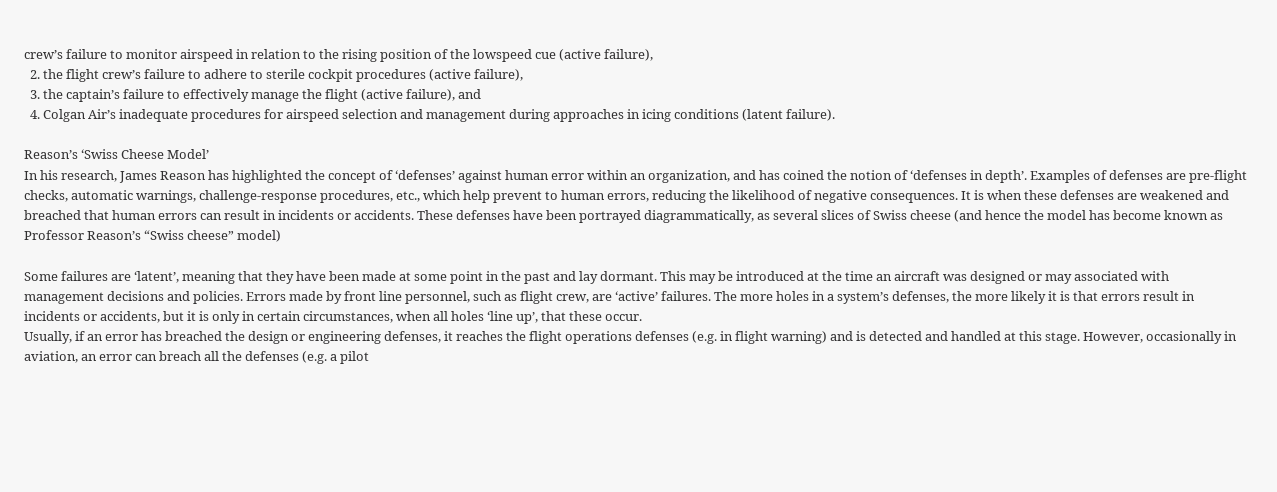crew’s failure to monitor airspeed in relation to the rising position of the lowspeed cue (active failure),
  2. the flight crew’s failure to adhere to sterile cockpit procedures (active failure),
  3. the captain’s failure to effectively manage the flight (active failure), and
  4. Colgan Air’s inadequate procedures for airspeed selection and management during approaches in icing conditions (latent failure).

Reason’s ‘Swiss Cheese Model’
In his research, James Reason has highlighted the concept of ‘defenses’ against human error within an organization, and has coined the notion of ‘defenses in depth’. Examples of defenses are pre-flight checks, automatic warnings, challenge-response procedures, etc., which help prevent to human errors, reducing the likelihood of negative consequences. It is when these defenses are weakened and breached that human errors can result in incidents or accidents. These defenses have been portrayed diagrammatically, as several slices of Swiss cheese (and hence the model has become known as Professor Reason’s “Swiss cheese” model)

Some failures are ‘latent’, meaning that they have been made at some point in the past and lay dormant. This may be introduced at the time an aircraft was designed or may associated with management decisions and policies. Errors made by front line personnel, such as flight crew, are ‘active’ failures. The more holes in a system’s defenses, the more likely it is that errors result in incidents or accidents, but it is only in certain circumstances, when all holes ‘line up’, that these occur.
Usually, if an error has breached the design or engineering defenses, it reaches the flight operations defenses (e.g. in flight warning) and is detected and handled at this stage. However, occasionally in aviation, an error can breach all the defenses (e.g. a pilot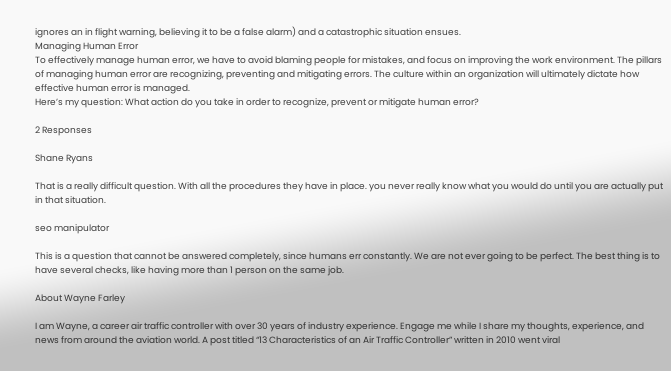ignores an in flight warning, believing it to be a false alarm) and a catastrophic situation ensues.
Managing Human Error
To effectively manage human error, we have to avoid blaming people for mistakes, and focus on improving the work environment. The pillars of managing human error are recognizing, preventing and mitigating errors. The culture within an organization will ultimately dictate how effective human error is managed.
Here’s my question: What action do you take in order to recognize, prevent or mitigate human error?

2 Responses

Shane Ryans

That is a really difficult question. With all the procedures they have in place. you never really know what you would do until you are actually put in that situation.

seo manipulator

This is a question that cannot be answered completely, since humans err constantly. We are not ever going to be perfect. The best thing is to have several checks, like having more than 1 person on the same job.

About Wayne Farley

I am Wayne, a career air traffic controller with over 30 years of industry experience. Engage me while I share my thoughts, experience, and news from around the aviation world. A post titled “13 Characteristics of an Air Traffic Controller” written in 2010 went viral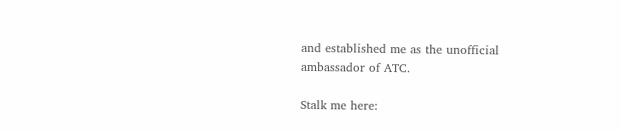and established me as the unofficial ambassador of ATC.

Stalk me here: